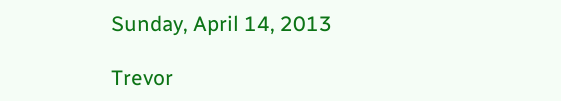Sunday, April 14, 2013

Trevor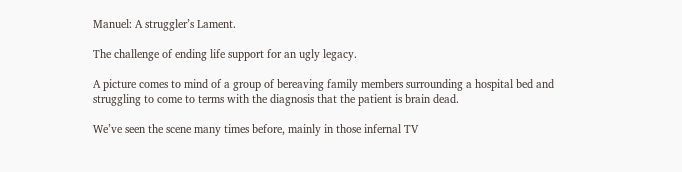Manuel: A struggler’s Lament.

The challenge of ending life support for an ugly legacy.

A picture comes to mind of a group of bereaving family members surrounding a hospital bed and struggling to come to terms with the diagnosis that the patient is brain dead.

We’ve seen the scene many times before, mainly in those infernal TV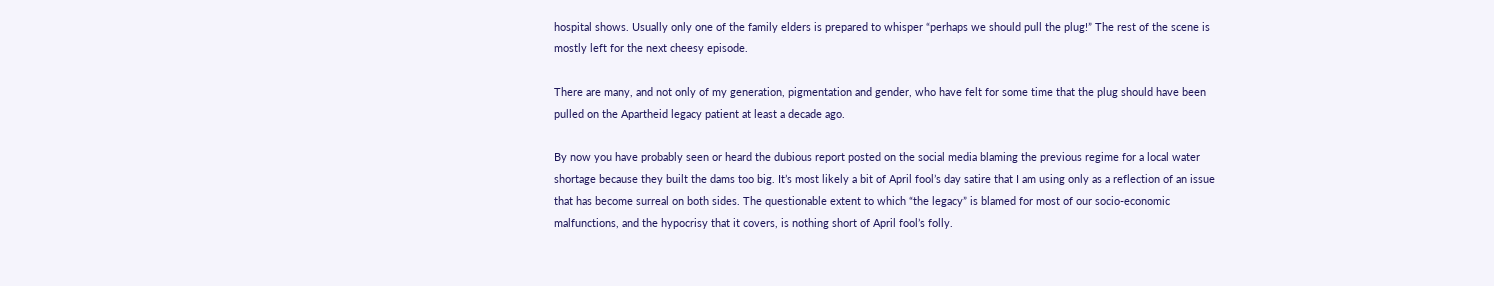hospital shows. Usually only one of the family elders is prepared to whisper “perhaps we should pull the plug!” The rest of the scene is mostly left for the next cheesy episode.

There are many, and not only of my generation, pigmentation and gender, who have felt for some time that the plug should have been pulled on the Apartheid legacy patient at least a decade ago.

By now you have probably seen or heard the dubious report posted on the social media blaming the previous regime for a local water shortage because they built the dams too big. It’s most likely a bit of April fool’s day satire that I am using only as a reflection of an issue that has become surreal on both sides. The questionable extent to which “the legacy” is blamed for most of our socio-economic malfunctions, and the hypocrisy that it covers, is nothing short of April fool’s folly.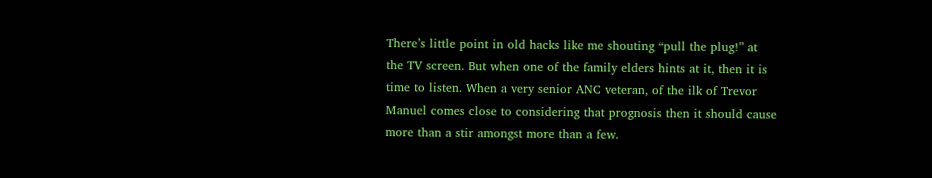There’s little point in old hacks like me shouting “pull the plug!” at the TV screen. But when one of the family elders hints at it, then it is time to listen. When a very senior ANC veteran, of the ilk of Trevor Manuel comes close to considering that prognosis then it should cause more than a stir amongst more than a few.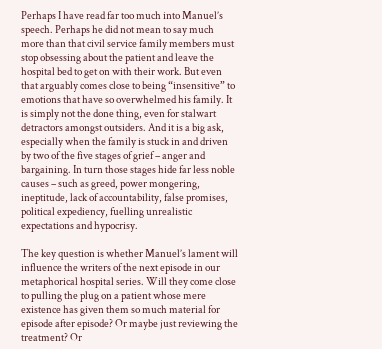Perhaps I have read far too much into Manuel’s speech. Perhaps he did not mean to say much more than that civil service family members must stop obsessing about the patient and leave the hospital bed to get on with their work. But even that arguably comes close to being “insensitive” to emotions that have so overwhelmed his family. It is simply not the done thing, even for stalwart detractors amongst outsiders. And it is a big ask, especially when the family is stuck in and driven by two of the five stages of grief – anger and bargaining. In turn those stages hide far less noble causes – such as greed, power mongering, ineptitude, lack of accountability, false promises, political expediency, fuelling unrealistic expectations and hypocrisy.

The key question is whether Manuel’s lament will influence the writers of the next episode in our metaphorical hospital series. Will they come close to pulling the plug on a patient whose mere existence has given them so much material for episode after episode? Or maybe just reviewing the treatment? Or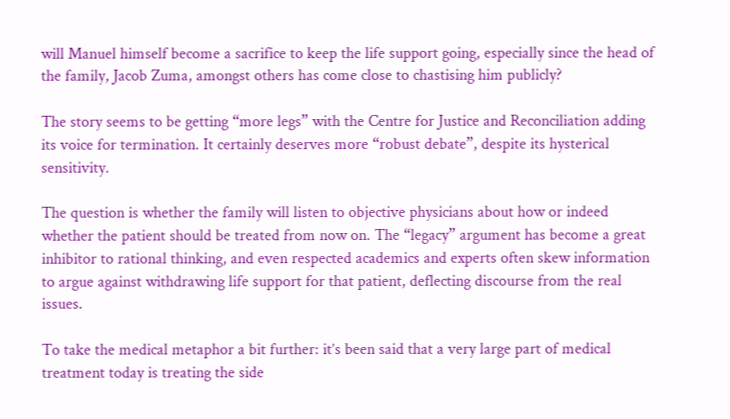will Manuel himself become a sacrifice to keep the life support going, especially since the head of the family, Jacob Zuma, amongst others has come close to chastising him publicly?

The story seems to be getting “more legs” with the Centre for Justice and Reconciliation adding its voice for termination. It certainly deserves more “robust debate”, despite its hysterical sensitivity.

The question is whether the family will listen to objective physicians about how or indeed whether the patient should be treated from now on. The “legacy” argument has become a great inhibitor to rational thinking, and even respected academics and experts often skew information to argue against withdrawing life support for that patient, deflecting discourse from the real issues.

To take the medical metaphor a bit further: it’s been said that a very large part of medical treatment today is treating the side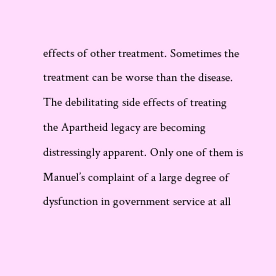effects of other treatment. Sometimes the treatment can be worse than the disease. The debilitating side effects of treating the Apartheid legacy are becoming distressingly apparent. Only one of them is Manuel’s complaint of a large degree of dysfunction in government service at all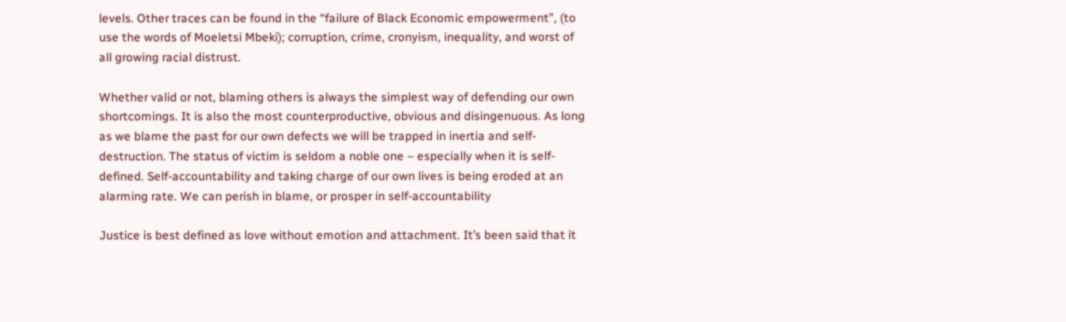levels. Other traces can be found in the “failure of Black Economic empowerment”, (to use the words of Moeletsi Mbeki); corruption, crime, cronyism, inequality, and worst of all growing racial distrust.

Whether valid or not, blaming others is always the simplest way of defending our own shortcomings. It is also the most counterproductive, obvious and disingenuous. As long as we blame the past for our own defects we will be trapped in inertia and self-destruction. The status of victim is seldom a noble one – especially when it is self-defined. Self-accountability and taking charge of our own lives is being eroded at an alarming rate. We can perish in blame, or prosper in self-accountability

Justice is best defined as love without emotion and attachment. It’s been said that it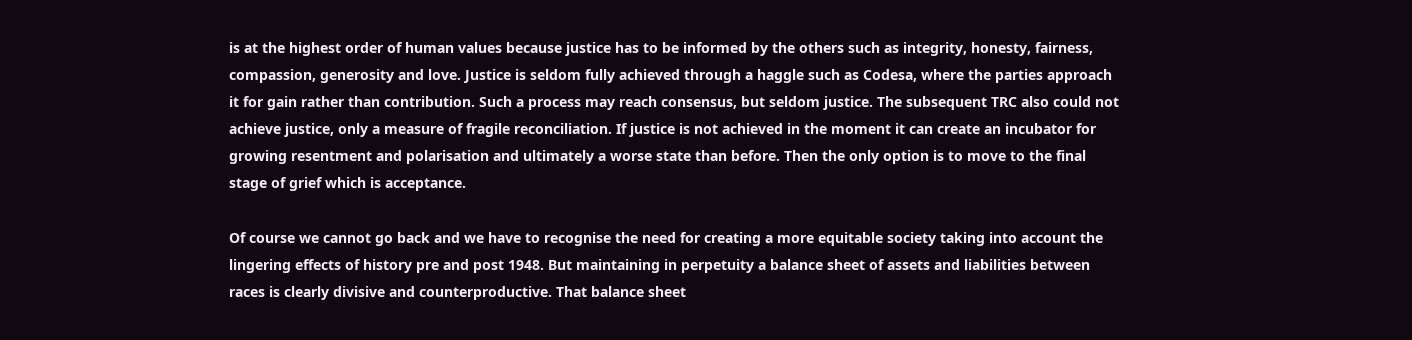is at the highest order of human values because justice has to be informed by the others such as integrity, honesty, fairness, compassion, generosity and love. Justice is seldom fully achieved through a haggle such as Codesa, where the parties approach it for gain rather than contribution. Such a process may reach consensus, but seldom justice. The subsequent TRC also could not achieve justice, only a measure of fragile reconciliation. If justice is not achieved in the moment it can create an incubator for growing resentment and polarisation and ultimately a worse state than before. Then the only option is to move to the final stage of grief which is acceptance.

Of course we cannot go back and we have to recognise the need for creating a more equitable society taking into account the lingering effects of history pre and post 1948. But maintaining in perpetuity a balance sheet of assets and liabilities between races is clearly divisive and counterproductive. That balance sheet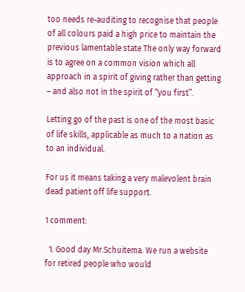too needs re-auditing to recognise that people of all colours paid a high price to maintain the previous lamentable state The only way forward is to agree on a common vision which all approach in a spirit of giving rather than getting – and also not in the spirit of “you first”.

Letting go of the past is one of the most basic of life skills, applicable as much to a nation as to an individual.

For us it means taking a very malevolent brain dead patient off life support.

1 comment:

  1. Good day Mr.Schuitema. We run a website for retired people who would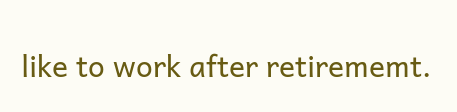like to work after retirememt.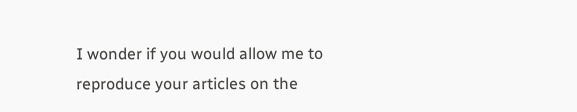I wonder if you would allow me to reproduce your articles on the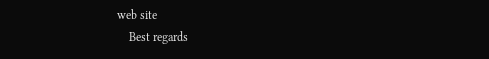web site
    Best regards